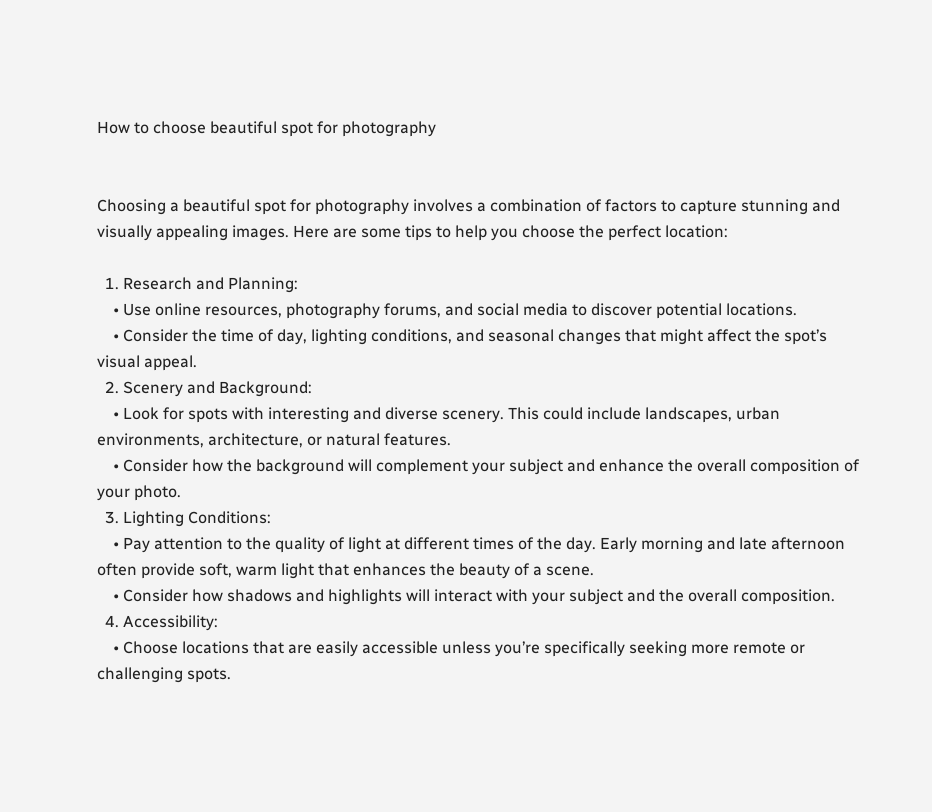How to choose beautiful spot for photography


Choosing a beautiful spot for photography involves a combination of factors to capture stunning and visually appealing images. Here are some tips to help you choose the perfect location:

  1. Research and Planning:
    • Use online resources, photography forums, and social media to discover potential locations.
    • Consider the time of day, lighting conditions, and seasonal changes that might affect the spot’s visual appeal.
  2. Scenery and Background:
    • Look for spots with interesting and diverse scenery. This could include landscapes, urban environments, architecture, or natural features.
    • Consider how the background will complement your subject and enhance the overall composition of your photo.
  3. Lighting Conditions:
    • Pay attention to the quality of light at different times of the day. Early morning and late afternoon often provide soft, warm light that enhances the beauty of a scene.
    • Consider how shadows and highlights will interact with your subject and the overall composition.
  4. Accessibility:
    • Choose locations that are easily accessible unless you’re specifically seeking more remote or challenging spots.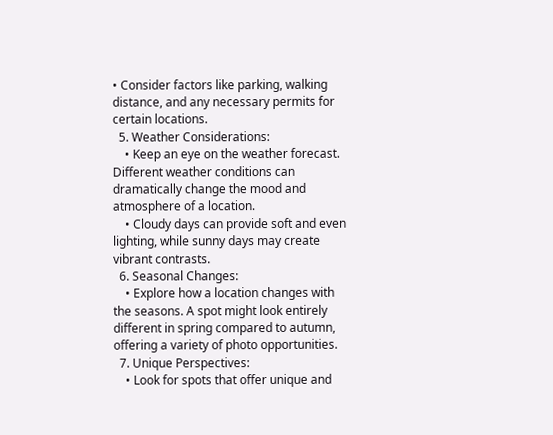• Consider factors like parking, walking distance, and any necessary permits for certain locations.
  5. Weather Considerations:
    • Keep an eye on the weather forecast. Different weather conditions can dramatically change the mood and atmosphere of a location.
    • Cloudy days can provide soft and even lighting, while sunny days may create vibrant contrasts.
  6. Seasonal Changes:
    • Explore how a location changes with the seasons. A spot might look entirely different in spring compared to autumn, offering a variety of photo opportunities.
  7. Unique Perspectives:
    • Look for spots that offer unique and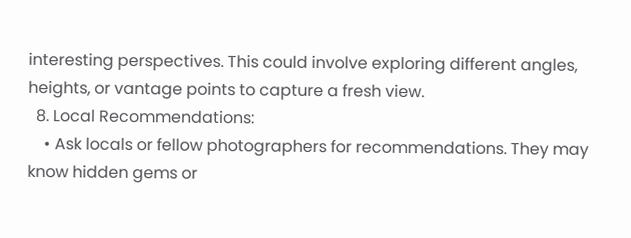interesting perspectives. This could involve exploring different angles, heights, or vantage points to capture a fresh view.
  8. Local Recommendations:
    • Ask locals or fellow photographers for recommendations. They may know hidden gems or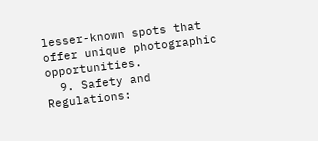lesser-known spots that offer unique photographic opportunities.
  9. Safety and Regulations: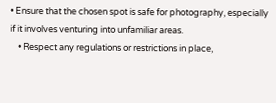• Ensure that the chosen spot is safe for photography, especially if it involves venturing into unfamiliar areas.
    • Respect any regulations or restrictions in place,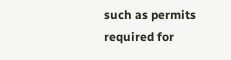such as permits required for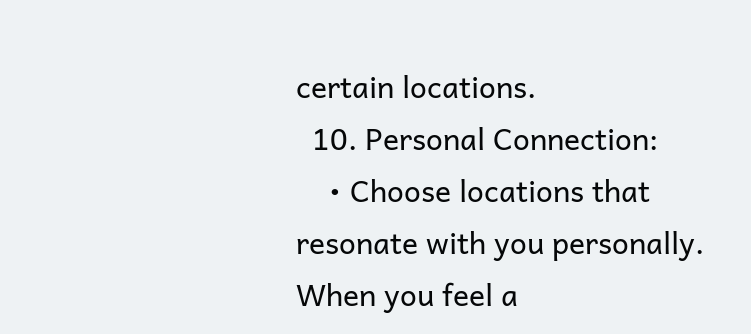certain locations.
  10. Personal Connection:
    • Choose locations that resonate with you personally. When you feel a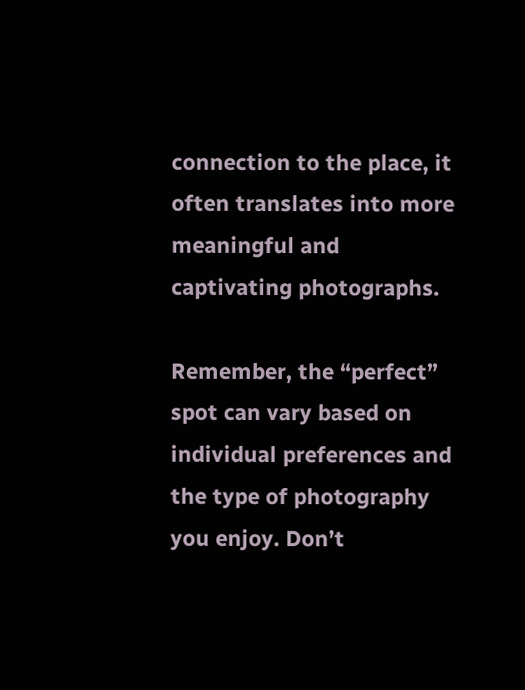connection to the place, it often translates into more meaningful and captivating photographs.

Remember, the “perfect” spot can vary based on individual preferences and the type of photography you enjoy. Don’t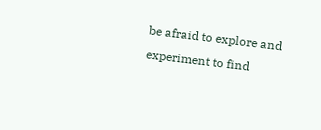be afraid to explore and experiment to find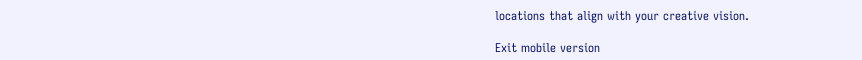locations that align with your creative vision.

Exit mobile version